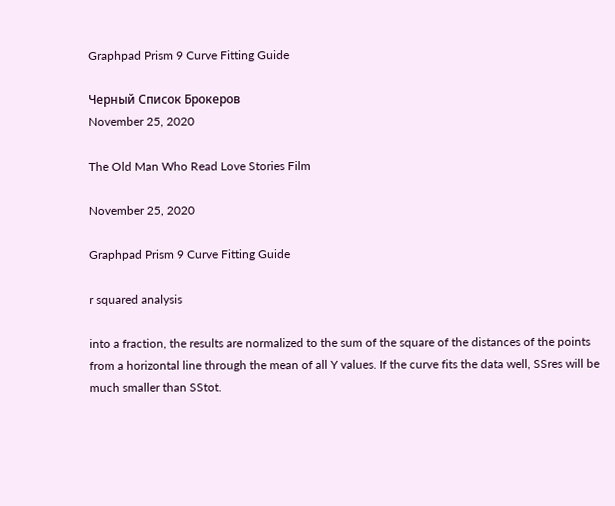Graphpad Prism 9 Curve Fitting Guide

Черный Список Брокеров
November 25, 2020

The Old Man Who Read Love Stories Film

November 25, 2020

Graphpad Prism 9 Curve Fitting Guide

r squared analysis

into a fraction, the results are normalized to the sum of the square of the distances of the points from a horizontal line through the mean of all Y values. If the curve fits the data well, SSres will be much smaller than SStot.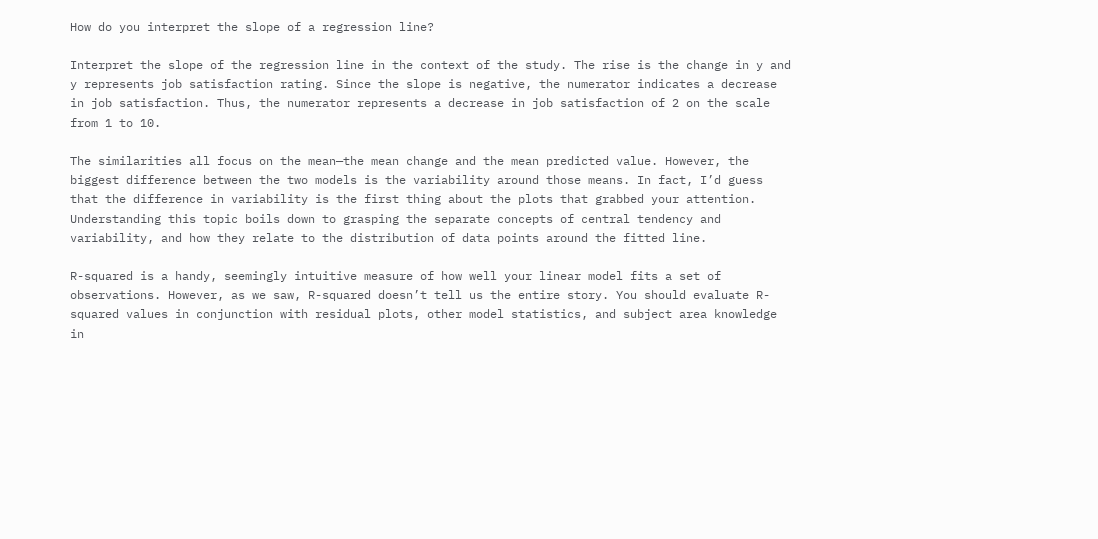How do you interpret the slope of a regression line?

Interpret the slope of the regression line in the context of the study. The rise is the change in y and y represents job satisfaction rating. Since the slope is negative, the numerator indicates a decrease in job satisfaction. Thus, the numerator represents a decrease in job satisfaction of 2 on the scale from 1 to 10.

The similarities all focus on the mean—the mean change and the mean predicted value. However, the biggest difference between the two models is the variability around those means. In fact, I’d guess that the difference in variability is the first thing about the plots that grabbed your attention. Understanding this topic boils down to grasping the separate concepts of central tendency and variability, and how they relate to the distribution of data points around the fitted line.

R-squared is a handy, seemingly intuitive measure of how well your linear model fits a set of observations. However, as we saw, R-squared doesn’t tell us the entire story. You should evaluate R-squared values in conjunction with residual plots, other model statistics, and subject area knowledge in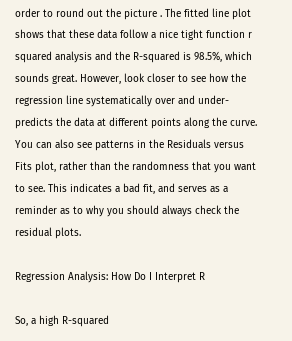order to round out the picture . The fitted line plot shows that these data follow a nice tight function r squared analysis and the R-squared is 98.5%, which sounds great. However, look closer to see how the regression line systematically over and under-predicts the data at different points along the curve. You can also see patterns in the Residuals versus Fits plot, rather than the randomness that you want to see. This indicates a bad fit, and serves as a reminder as to why you should always check the residual plots.

Regression Analysis: How Do I Interpret R

So, a high R-squared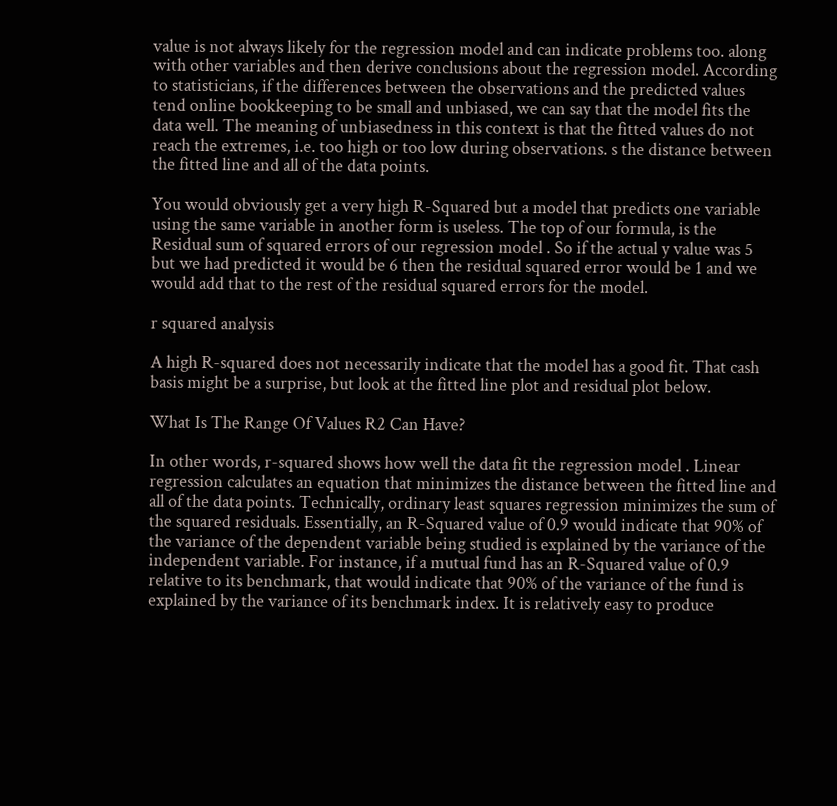value is not always likely for the regression model and can indicate problems too. along with other variables and then derive conclusions about the regression model. According to statisticians, if the differences between the observations and the predicted values tend online bookkeeping to be small and unbiased, we can say that the model fits the data well. The meaning of unbiasedness in this context is that the fitted values do not reach the extremes, i.e. too high or too low during observations. s the distance between the fitted line and all of the data points.

You would obviously get a very high R-Squared but a model that predicts one variable using the same variable in another form is useless. The top of our formula, is the Residual sum of squared errors of our regression model . So if the actual y value was 5 but we had predicted it would be 6 then the residual squared error would be 1 and we would add that to the rest of the residual squared errors for the model.

r squared analysis

A high R-squared does not necessarily indicate that the model has a good fit. That cash basis might be a surprise, but look at the fitted line plot and residual plot below.

What Is The Range Of Values R2 Can Have?

In other words, r-squared shows how well the data fit the regression model . Linear regression calculates an equation that minimizes the distance between the fitted line and all of the data points. Technically, ordinary least squares regression minimizes the sum of the squared residuals. Essentially, an R-Squared value of 0.9 would indicate that 90% of the variance of the dependent variable being studied is explained by the variance of the independent variable. For instance, if a mutual fund has an R-Squared value of 0.9 relative to its benchmark, that would indicate that 90% of the variance of the fund is explained by the variance of its benchmark index. It is relatively easy to produce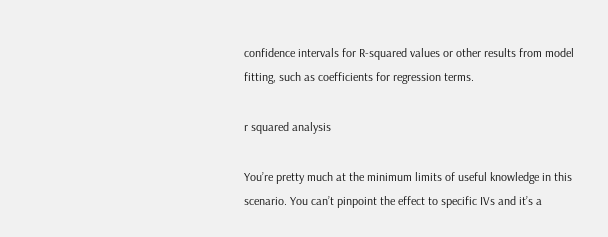confidence intervals for R-squared values or other results from model fitting, such as coefficients for regression terms.

r squared analysis

You’re pretty much at the minimum limits of useful knowledge in this scenario. You can’t pinpoint the effect to specific IVs and it’s a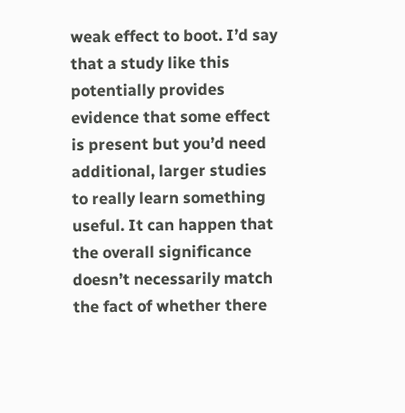weak effect to boot. I’d say that a study like this potentially provides evidence that some effect is present but you’d need additional, larger studies to really learn something useful. It can happen that the overall significance doesn’t necessarily match the fact of whether there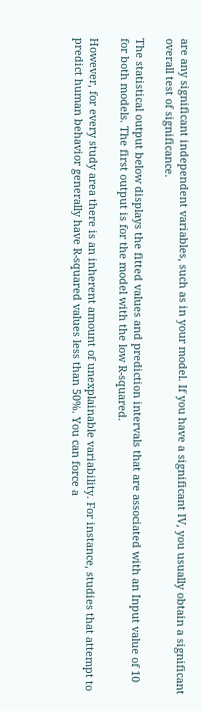are any significant independent variables, such as in your model. If you have a significant IV, you usually obtain a significant overall test of significance.

The statistical output below displays the fitted values and prediction intervals that are associated with an Input value of 10 for both models. The first output is for the model with the low R-squared.

However, for every study area there is an inherent amount of unexplainable variability. For instance, studies that attempt to predict human behavior generally have R-squared values less than 50%. You can force a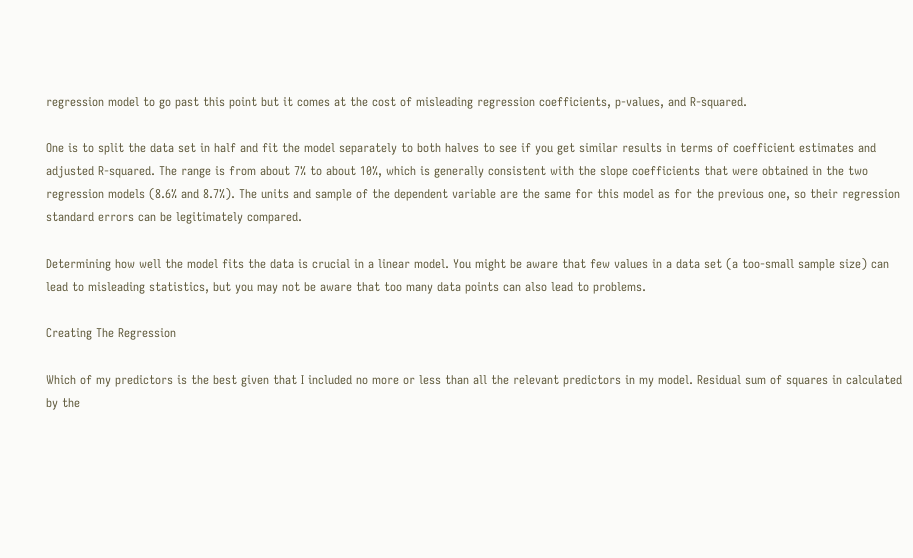regression model to go past this point but it comes at the cost of misleading regression coefficients, p-values, and R-squared.

One is to split the data set in half and fit the model separately to both halves to see if you get similar results in terms of coefficient estimates and adjusted R-squared. The range is from about 7% to about 10%, which is generally consistent with the slope coefficients that were obtained in the two regression models (8.6% and 8.7%). The units and sample of the dependent variable are the same for this model as for the previous one, so their regression standard errors can be legitimately compared.

Determining how well the model fits the data is crucial in a linear model. You might be aware that few values in a data set (a too-small sample size) can lead to misleading statistics, but you may not be aware that too many data points can also lead to problems.

Creating The Regression

Which of my predictors is the best given that I included no more or less than all the relevant predictors in my model. Residual sum of squares in calculated by the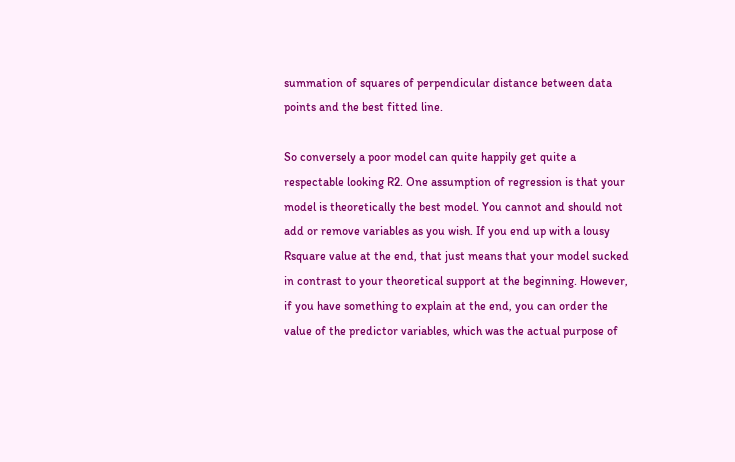summation of squares of perpendicular distance between data points and the best fitted line.

So conversely a poor model can quite happily get quite a respectable looking R2. One assumption of regression is that your model is theoretically the best model. You cannot and should not add or remove variables as you wish. If you end up with a lousy Rsquare value at the end, that just means that your model sucked in contrast to your theoretical support at the beginning. However, if you have something to explain at the end, you can order the value of the predictor variables, which was the actual purpose of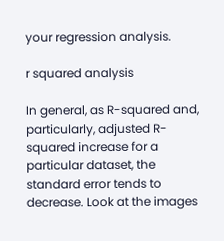your regression analysis.

r squared analysis

In general, as R-squared and, particularly, adjusted R-squared increase for a particular dataset, the standard error tends to decrease. Look at the images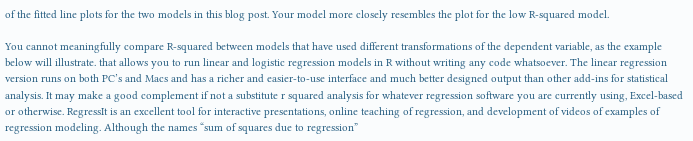of the fitted line plots for the two models in this blog post. Your model more closely resembles the plot for the low R-squared model.

You cannot meaningfully compare R-squared between models that have used different transformations of the dependent variable, as the example below will illustrate. that allows you to run linear and logistic regression models in R without writing any code whatsoever. The linear regression version runs on both PC’s and Macs and has a richer and easier-to-use interface and much better designed output than other add-ins for statistical analysis. It may make a good complement if not a substitute r squared analysis for whatever regression software you are currently using, Excel-based or otherwise. RegressIt is an excellent tool for interactive presentations, online teaching of regression, and development of videos of examples of regression modeling. Although the names “sum of squares due to regression”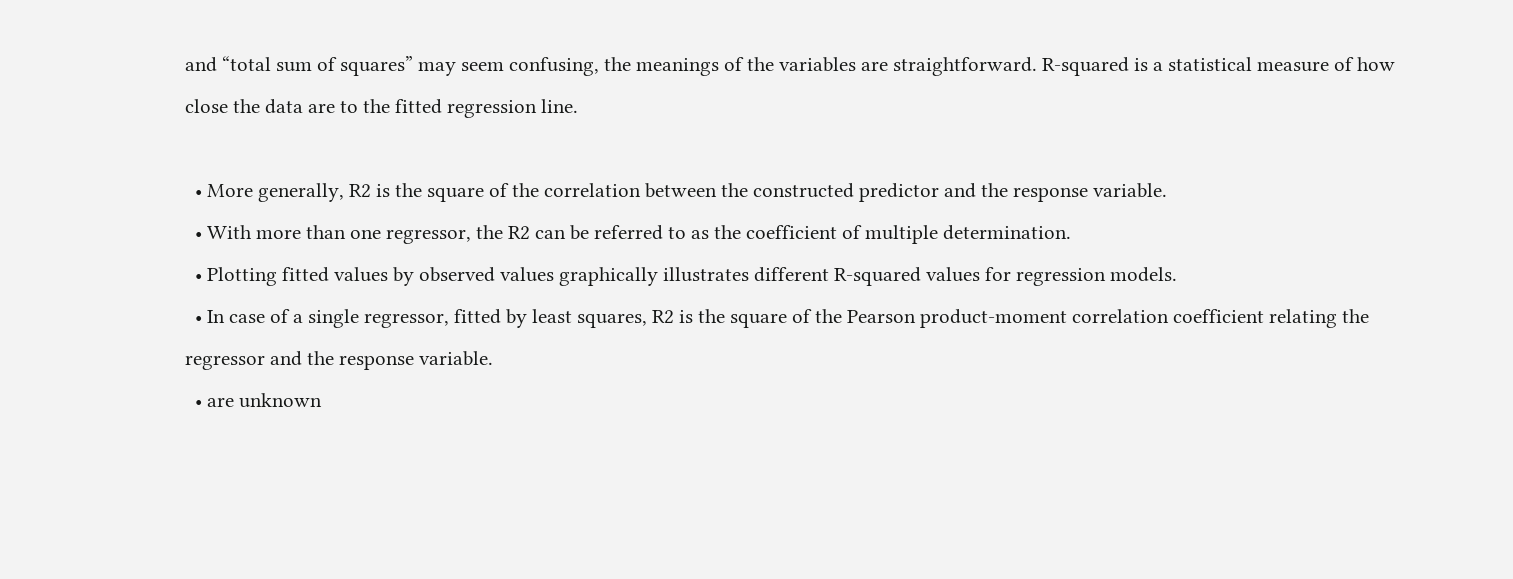and “total sum of squares” may seem confusing, the meanings of the variables are straightforward. R-squared is a statistical measure of how close the data are to the fitted regression line.

  • More generally, R2 is the square of the correlation between the constructed predictor and the response variable.
  • With more than one regressor, the R2 can be referred to as the coefficient of multiple determination.
  • Plotting fitted values by observed values graphically illustrates different R-squared values for regression models.
  • In case of a single regressor, fitted by least squares, R2 is the square of the Pearson product-moment correlation coefficient relating the regressor and the response variable.
  • are unknown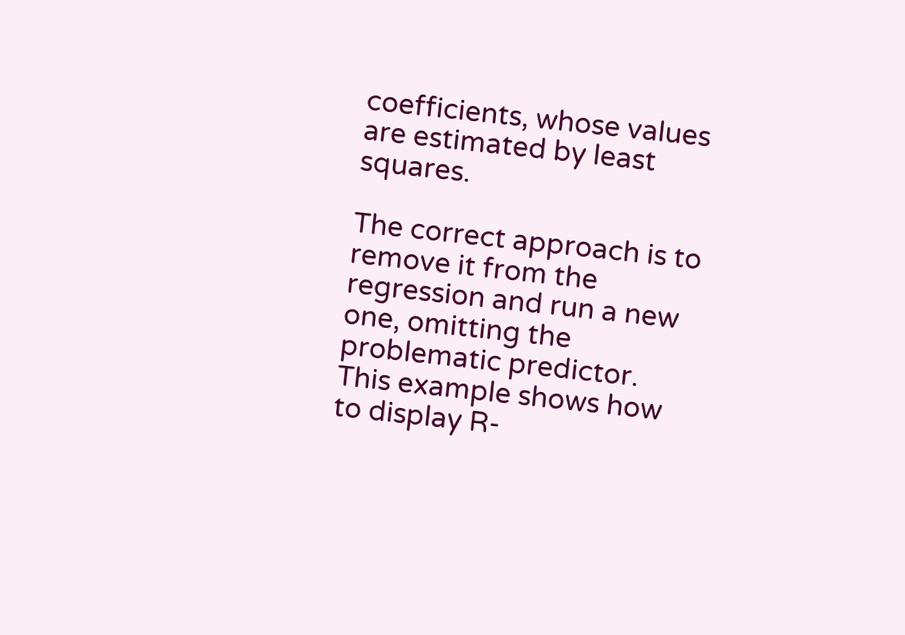coefficients, whose values are estimated by least squares.

The correct approach is to remove it from the regression and run a new one, omitting the problematic predictor. This example shows how to display R-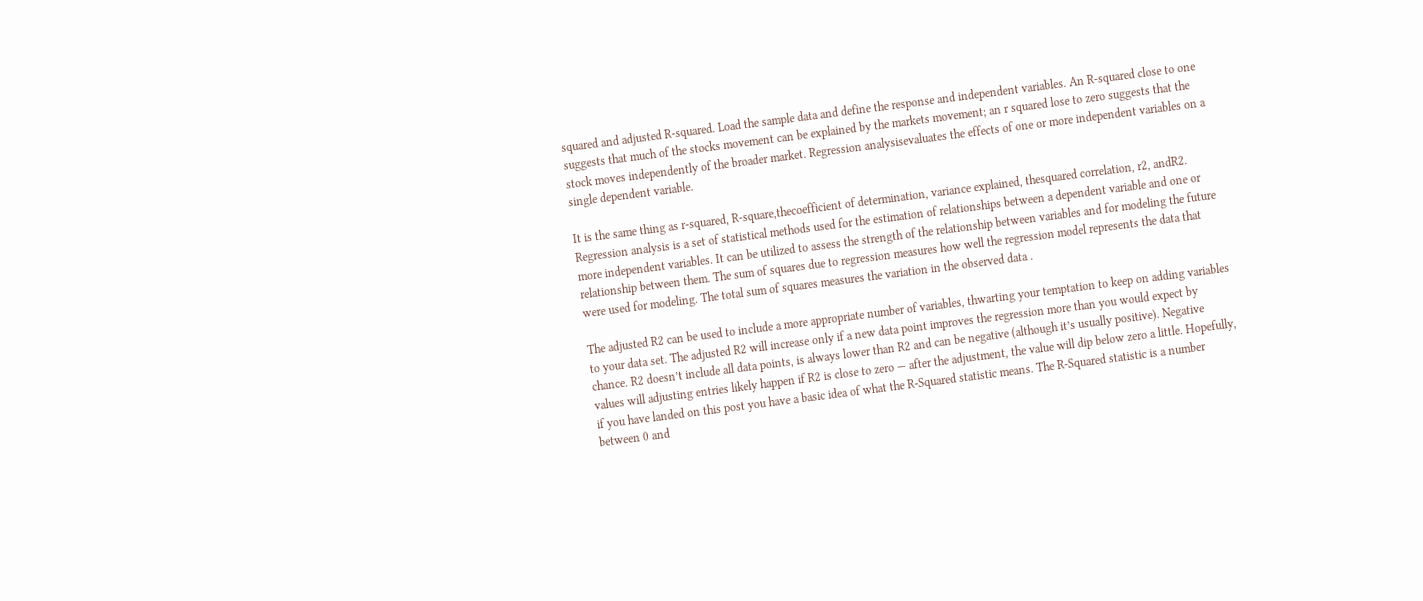squared and adjusted R-squared. Load the sample data and define the response and independent variables. An R-squared close to one suggests that much of the stocks movement can be explained by the markets movement; an r squared lose to zero suggests that the stock moves independently of the broader market. Regression analysisevaluates the effects of one or more independent variables on a single dependent variable.

It is the same thing as r-squared, R-square,thecoefficient of determination, variance explained, thesquared correlation, r2, andR2. Regression analysis is a set of statistical methods used for the estimation of relationships between a dependent variable and one or more independent variables. It can be utilized to assess the strength of the relationship between variables and for modeling the future relationship between them. The sum of squares due to regression measures how well the regression model represents the data that were used for modeling. The total sum of squares measures the variation in the observed data .

The adjusted R2 can be used to include a more appropriate number of variables, thwarting your temptation to keep on adding variables to your data set. The adjusted R2 will increase only if a new data point improves the regression more than you would expect by chance. R2 doesn’t include all data points, is always lower than R2 and can be negative (although it’s usually positive). Negative values will adjusting entries likely happen if R2 is close to zero — after the adjustment, the value will dip below zero a little. Hopefully, if you have landed on this post you have a basic idea of what the R-Squared statistic means. The R-Squared statistic is a number between 0 and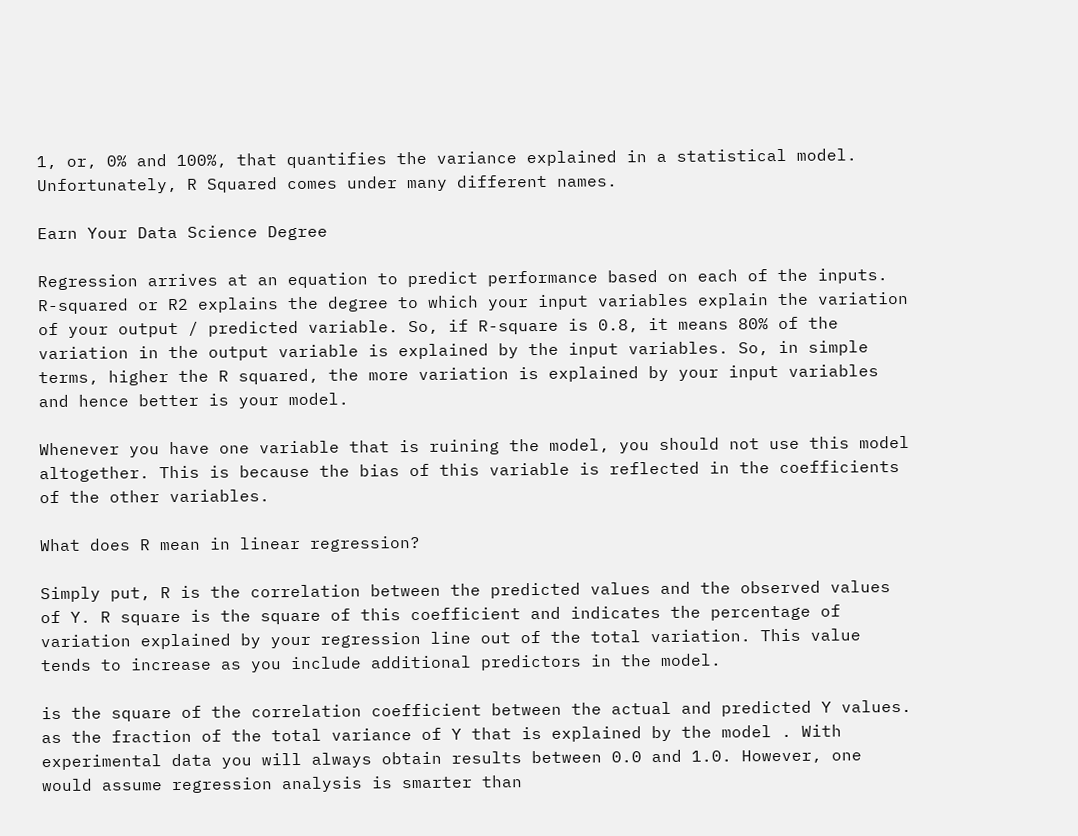1, or, 0% and 100%, that quantifies the variance explained in a statistical model. Unfortunately, R Squared comes under many different names.

Earn Your Data Science Degree

Regression arrives at an equation to predict performance based on each of the inputs. R-squared or R2 explains the degree to which your input variables explain the variation of your output / predicted variable. So, if R-square is 0.8, it means 80% of the variation in the output variable is explained by the input variables. So, in simple terms, higher the R squared, the more variation is explained by your input variables and hence better is your model.

Whenever you have one variable that is ruining the model, you should not use this model altogether. This is because the bias of this variable is reflected in the coefficients of the other variables.

What does R mean in linear regression?

Simply put, R is the correlation between the predicted values and the observed values of Y. R square is the square of this coefficient and indicates the percentage of variation explained by your regression line out of the total variation. This value tends to increase as you include additional predictors in the model.

is the square of the correlation coefficient between the actual and predicted Y values. as the fraction of the total variance of Y that is explained by the model . With experimental data you will always obtain results between 0.0 and 1.0. However, one would assume regression analysis is smarter than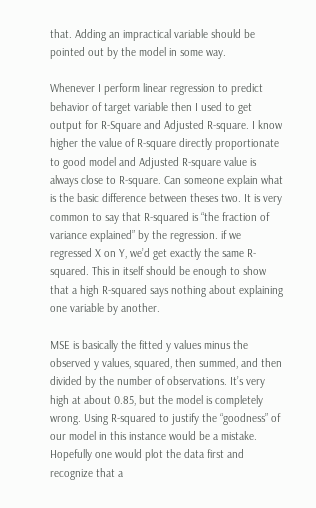that. Adding an impractical variable should be pointed out by the model in some way.

Whenever I perform linear regression to predict behavior of target variable then I used to get output for R-Square and Adjusted R-square. I know higher the value of R-square directly proportionate to good model and Adjusted R-square value is always close to R-square. Can someone explain what is the basic difference between theses two. It is very common to say that R-squared is “the fraction of variance explained” by the regression. if we regressed X on Y, we’d get exactly the same R-squared. This in itself should be enough to show that a high R-squared says nothing about explaining one variable by another.

MSE is basically the fitted y values minus the observed y values, squared, then summed, and then divided by the number of observations. It’s very high at about 0.85, but the model is completely wrong. Using R-squared to justify the “goodness” of our model in this instance would be a mistake. Hopefully one would plot the data first and recognize that a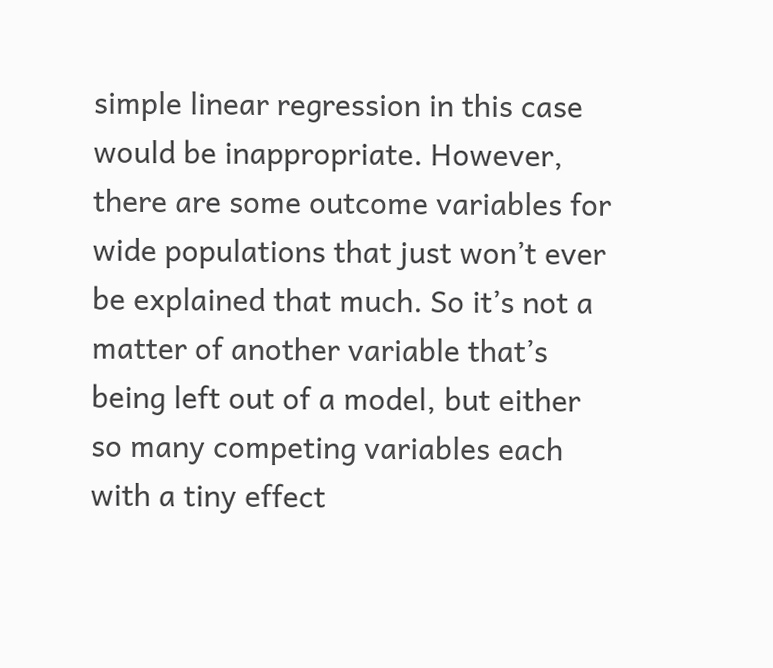simple linear regression in this case would be inappropriate. However, there are some outcome variables for wide populations that just won’t ever be explained that much. So it’s not a matter of another variable that’s being left out of a model, but either so many competing variables each with a tiny effect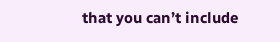that you can’t include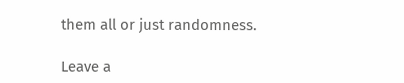them all or just randomness.

Leave a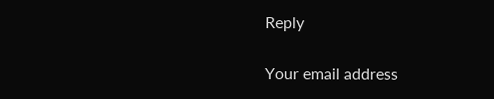Reply

Your email address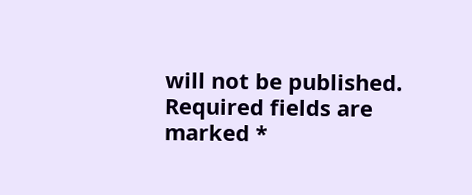will not be published. Required fields are marked *